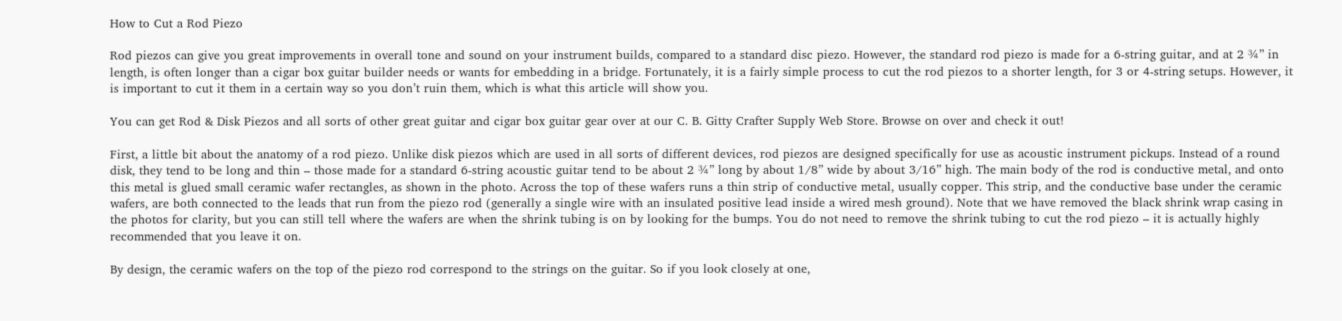How to Cut a Rod Piezo

Rod piezos can give you great improvements in overall tone and sound on your instrument builds, compared to a standard disc piezo. However, the standard rod piezo is made for a 6-string guitar, and at 2 ¾” in length, is often longer than a cigar box guitar builder needs or wants for embedding in a bridge. Fortunately, it is a fairly simple process to cut the rod piezos to a shorter length, for 3 or 4-string setups. However, it is important to cut it them in a certain way so you don’t ruin them, which is what this article will show you.

You can get Rod & Disk Piezos and all sorts of other great guitar and cigar box guitar gear over at our C. B. Gitty Crafter Supply Web Store. Browse on over and check it out!

First, a little bit about the anatomy of a rod piezo. Unlike disk piezos which are used in all sorts of different devices, rod piezos are designed specifically for use as acoustic instrument pickups. Instead of a round disk, they tend to be long and thin – those made for a standard 6-string acoustic guitar tend to be about 2 ¾” long by about 1/8” wide by about 3/16” high. The main body of the rod is conductive metal, and onto this metal is glued small ceramic wafer rectangles, as shown in the photo. Across the top of these wafers runs a thin strip of conductive metal, usually copper. This strip, and the conductive base under the ceramic wafers, are both connected to the leads that run from the piezo rod (generally a single wire with an insulated positive lead inside a wired mesh ground). Note that we have removed the black shrink wrap casing in the photos for clarity, but you can still tell where the wafers are when the shrink tubing is on by looking for the bumps. You do not need to remove the shrink tubing to cut the rod piezo – it is actually highly recommended that you leave it on.

By design, the ceramic wafers on the top of the piezo rod correspond to the strings on the guitar. So if you look closely at one,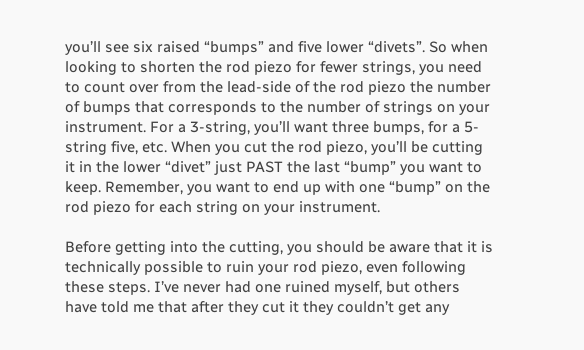you’ll see six raised “bumps” and five lower “divets”. So when looking to shorten the rod piezo for fewer strings, you need to count over from the lead-side of the rod piezo the number of bumps that corresponds to the number of strings on your instrument. For a 3-string, you’ll want three bumps, for a 5-string five, etc. When you cut the rod piezo, you’ll be cutting it in the lower “divet” just PAST the last “bump” you want to keep. Remember, you want to end up with one “bump” on the rod piezo for each string on your instrument.

Before getting into the cutting, you should be aware that it is technically possible to ruin your rod piezo, even following these steps. I’ve never had one ruined myself, but others have told me that after they cut it they couldn’t get any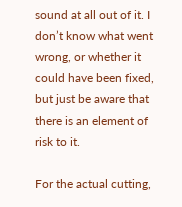sound at all out of it. I don’t know what went wrong, or whether it could have been fixed, but just be aware that there is an element of risk to it.

For the actual cutting,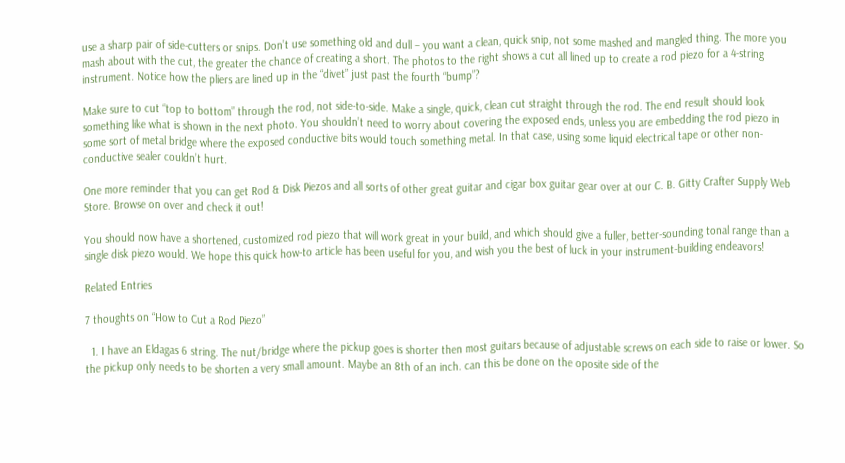use a sharp pair of side-cutters or snips. Don’t use something old and dull – you want a clean, quick snip, not some mashed and mangled thing. The more you mash about with the cut, the greater the chance of creating a short. The photos to the right shows a cut all lined up to create a rod piezo for a 4-string instrument. Notice how the pliers are lined up in the “divet” just past the fourth “bump”?

Make sure to cut “top to bottom” through the rod, not side-to-side. Make a single, quick, clean cut straight through the rod. The end result should look something like what is shown in the next photo. You shouldn’t need to worry about covering the exposed ends, unless you are embedding the rod piezo in some sort of metal bridge where the exposed conductive bits would touch something metal. In that case, using some liquid electrical tape or other non-conductive sealer couldn’t hurt.

One more reminder that you can get Rod & Disk Piezos and all sorts of other great guitar and cigar box guitar gear over at our C. B. Gitty Crafter Supply Web Store. Browse on over and check it out!

You should now have a shortened, customized rod piezo that will work great in your build, and which should give a fuller, better-sounding tonal range than a single disk piezo would. We hope this quick how-to article has been useful for you, and wish you the best of luck in your instrument-building endeavors!

Related Entries

7 thoughts on “How to Cut a Rod Piezo”

  1. I have an Eldagas 6 string. The nut/bridge where the pickup goes is shorter then most guitars because of adjustable screws on each side to raise or lower. So the pickup only needs to be shorten a very small amount. Maybe an 8th of an inch. can this be done on the oposite side of the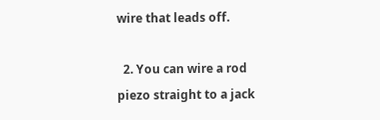wire that leads off.

  2. You can wire a rod piezo straight to a jack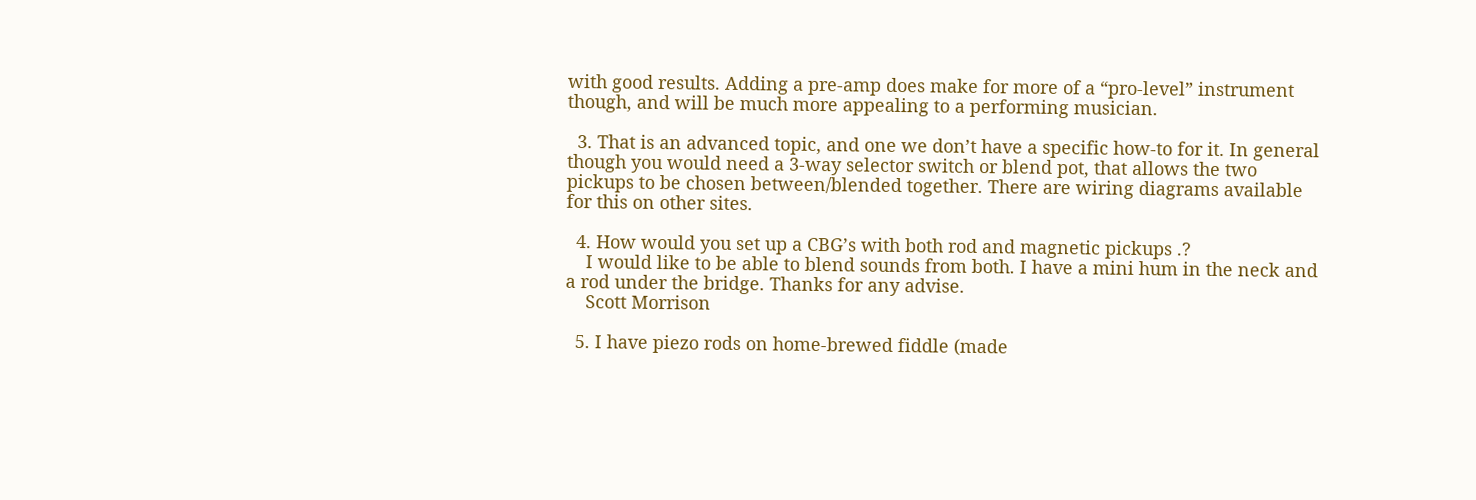with good results. Adding a pre-amp does make for more of a “pro-level” instrument though, and will be much more appealing to a performing musician.

  3. That is an advanced topic, and one we don’t have a specific how-to for it. In general though you would need a 3-way selector switch or blend pot, that allows the two pickups to be chosen between/blended together. There are wiring diagrams available for this on other sites.

  4. How would you set up a CBG’s with both rod and magnetic pickups .?
    I would like to be able to blend sounds from both. I have a mini hum in the neck and a rod under the bridge. Thanks for any advise.
    Scott Morrison

  5. I have piezo rods on home-brewed fiddle (made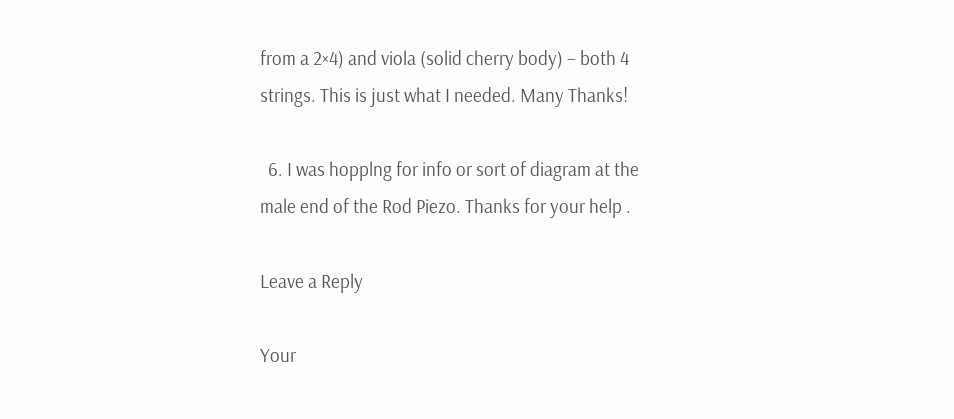from a 2×4) and viola (solid cherry body) – both 4 strings. This is just what I needed. Many Thanks!

  6. I was hopplng for info or sort of diagram at the male end of the Rod Piezo. Thanks for your help .

Leave a Reply

Your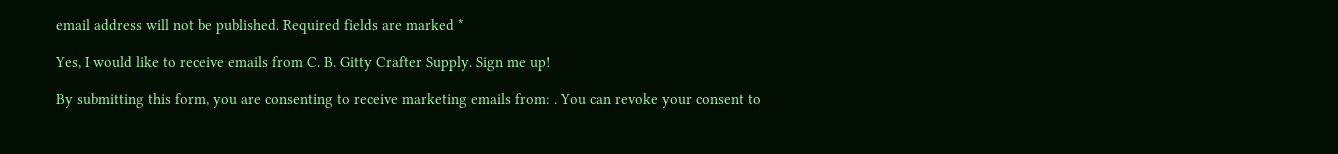email address will not be published. Required fields are marked *

Yes, I would like to receive emails from C. B. Gitty Crafter Supply. Sign me up!

By submitting this form, you are consenting to receive marketing emails from: . You can revoke your consent to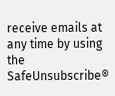receive emails at any time by using the SafeUnsubscribe®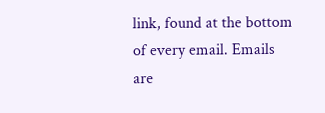link, found at the bottom of every email. Emails are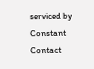serviced by Constant Contact